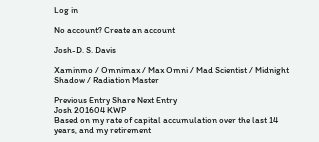Log in

No account? Create an account

Josh-D. S. Davis

Xaminmo / Omnimax / Max Omni / Mad Scientist / Midnight Shadow / Radiation Master

Previous Entry Share Next Entry
Josh 201604 KWP
Based on my rate of capital accumulation over the last 14 years, and my retirement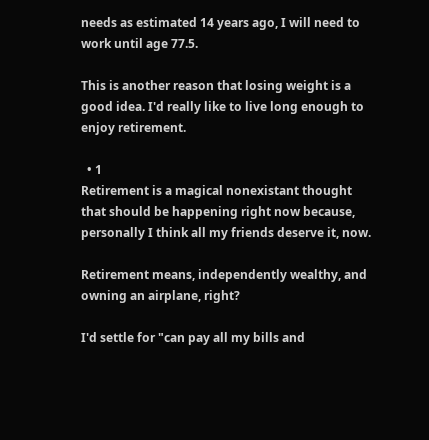needs as estimated 14 years ago, I will need to work until age 77.5.

This is another reason that losing weight is a good idea. I'd really like to live long enough to enjoy retirement.

  • 1
Retirement is a magical nonexistant thought that should be happening right now because, personally I think all my friends deserve it, now.

Retirement means, independently wealthy, and owning an airplane, right?

I'd settle for "can pay all my bills and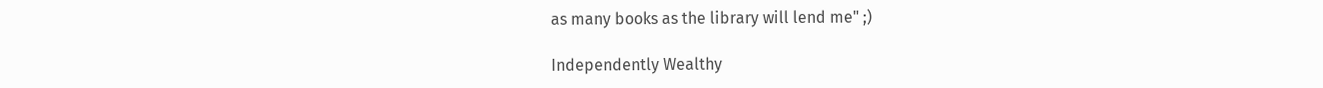as many books as the library will lend me" ;)

Independently Wealthy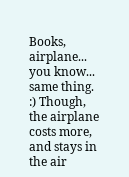Books, airplane... you know... same thing. :) Though, the airplane costs more, and stays in the air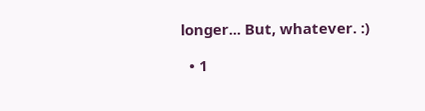longer... But, whatever. :)

  • 1